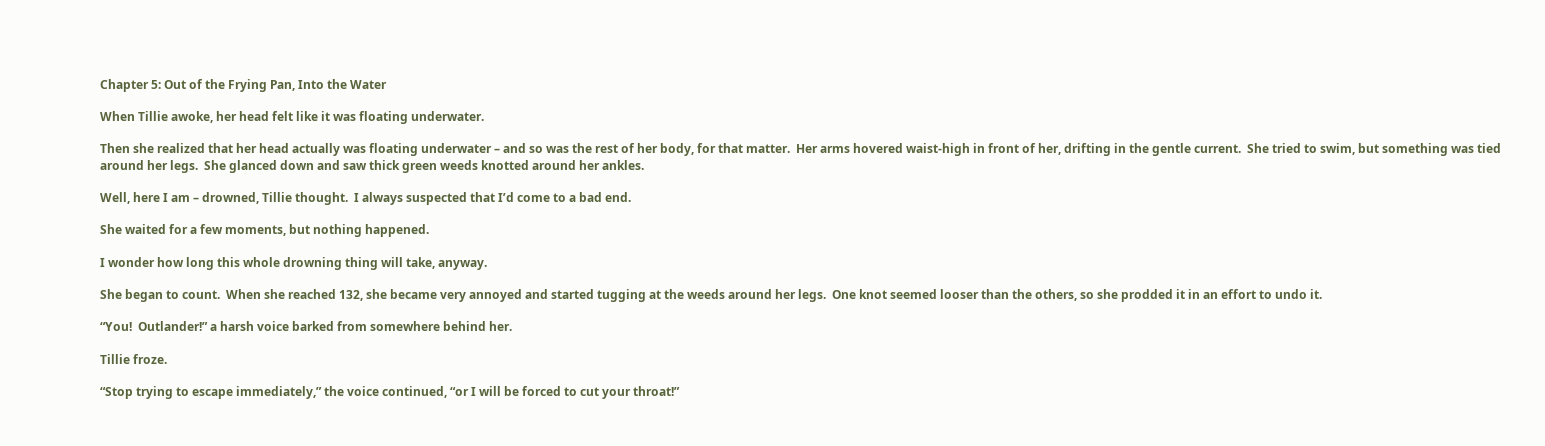Chapter 5: Out of the Frying Pan, Into the Water

When Tillie awoke, her head felt like it was floating underwater.

Then she realized that her head actually was floating underwater – and so was the rest of her body, for that matter.  Her arms hovered waist-high in front of her, drifting in the gentle current.  She tried to swim, but something was tied around her legs.  She glanced down and saw thick green weeds knotted around her ankles.

Well, here I am – drowned, Tillie thought.  I always suspected that I’d come to a bad end.

She waited for a few moments, but nothing happened.

I wonder how long this whole drowning thing will take, anyway.

She began to count.  When she reached 132, she became very annoyed and started tugging at the weeds around her legs.  One knot seemed looser than the others, so she prodded it in an effort to undo it.

“You!  Outlander!” a harsh voice barked from somewhere behind her.

Tillie froze.

“Stop trying to escape immediately,” the voice continued, “or I will be forced to cut your throat!”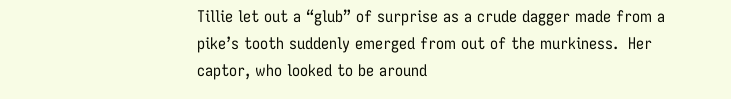Tillie let out a “glub” of surprise as a crude dagger made from a pike’s tooth suddenly emerged from out of the murkiness.  Her captor, who looked to be around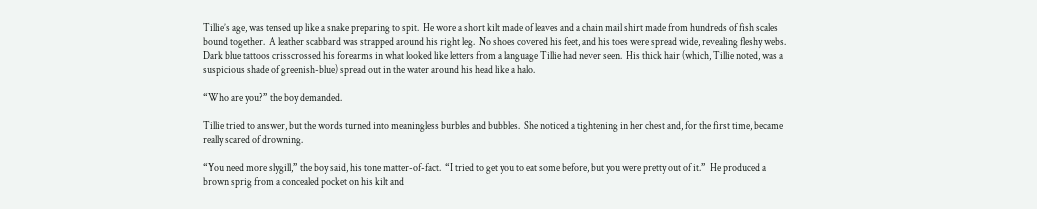Tillie’s age, was tensed up like a snake preparing to spit.  He wore a short kilt made of leaves and a chain mail shirt made from hundreds of fish scales bound together.  A leather scabbard was strapped around his right leg.  No shoes covered his feet, and his toes were spread wide, revealing fleshy webs.  Dark blue tattoos crisscrossed his forearms in what looked like letters from a language Tillie had never seen.  His thick hair (which, Tillie noted, was a suspicious shade of greenish-blue) spread out in the water around his head like a halo.

“Who are you?” the boy demanded.

Tillie tried to answer, but the words turned into meaningless burbles and bubbles.  She noticed a tightening in her chest and, for the first time, became really scared of drowning.

“You need more slygill,” the boy said, his tone matter-of-fact.  “I tried to get you to eat some before, but you were pretty out of it.”  He produced a brown sprig from a concealed pocket on his kilt and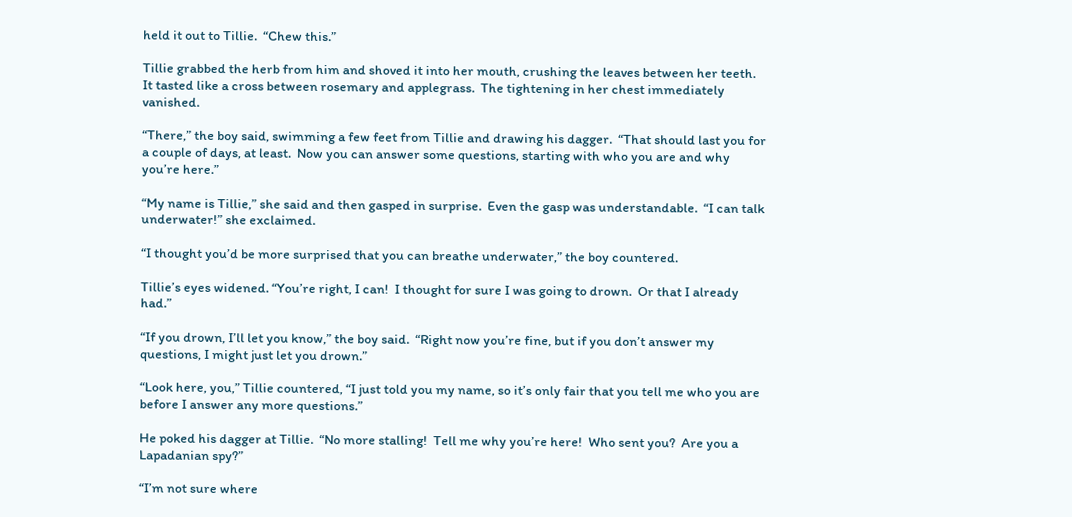held it out to Tillie.  “Chew this.”

Tillie grabbed the herb from him and shoved it into her mouth, crushing the leaves between her teeth.  It tasted like a cross between rosemary and applegrass.  The tightening in her chest immediately vanished.

“There,” the boy said, swimming a few feet from Tillie and drawing his dagger.  “That should last you for a couple of days, at least.  Now you can answer some questions, starting with who you are and why you’re here.”

“My name is Tillie,” she said and then gasped in surprise.  Even the gasp was understandable.  “I can talk underwater!” she exclaimed.

“I thought you’d be more surprised that you can breathe underwater,” the boy countered.

Tillie’s eyes widened. “You’re right, I can!  I thought for sure I was going to drown.  Or that I already had.”

“If you drown, I’ll let you know,” the boy said.  “Right now you’re fine, but if you don’t answer my questions, I might just let you drown.”

“Look here, you,” Tillie countered, “I just told you my name, so it’s only fair that you tell me who you are before I answer any more questions.”

He poked his dagger at Tillie.  “No more stalling!  Tell me why you’re here!  Who sent you?  Are you a Lapadanian spy?”

“I’m not sure where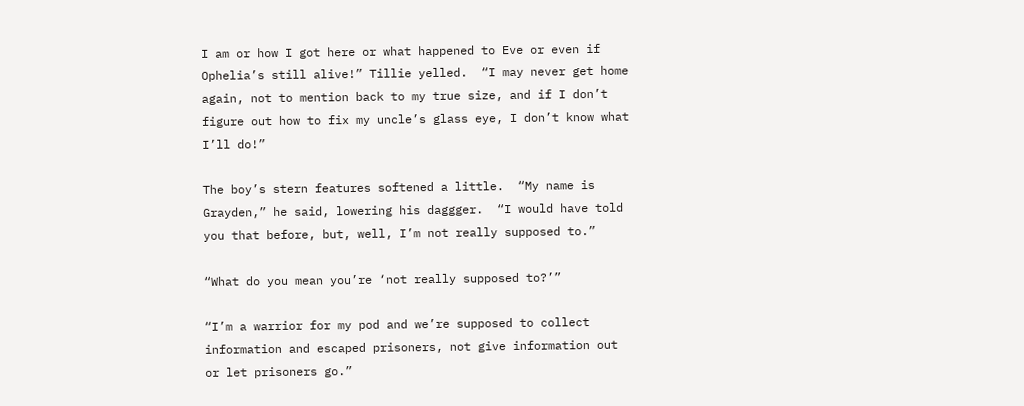I am or how I got here or what happened to Eve or even if Ophelia’s still alive!” Tillie yelled.  “I may never get home again, not to mention back to my true size, and if I don’t figure out how to fix my uncle’s glass eye, I don’t know what I’ll do!”

The boy’s stern features softened a little.  “My name is Grayden,” he said, lowering his daggger.  “I would have told you that before, but, well, I’m not really supposed to.”

“What do you mean you’re ‘not really supposed to?’”

“I’m a warrior for my pod and we’re supposed to collect information and escaped prisoners, not give information out or let prisoners go.”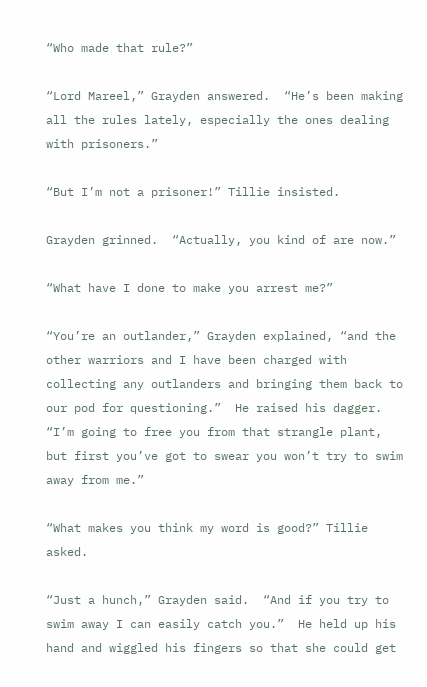“Who made that rule?”

“Lord Mareel,” Grayden answered.  “He’s been making all the rules lately, especially the ones dealing with prisoners.”

“But I’m not a prisoner!” Tillie insisted.

Grayden grinned.  “Actually, you kind of are now.”

“What have I done to make you arrest me?”

“You’re an outlander,” Grayden explained, “and the other warriors and I have been charged with collecting any outlanders and bringing them back to our pod for questioning.”  He raised his dagger.  “I’m going to free you from that strangle plant, but first you’ve got to swear you won’t try to swim away from me.”

“What makes you think my word is good?” Tillie asked.

“Just a hunch,” Grayden said.  “And if you try to swim away I can easily catch you.”  He held up his hand and wiggled his fingers so that she could get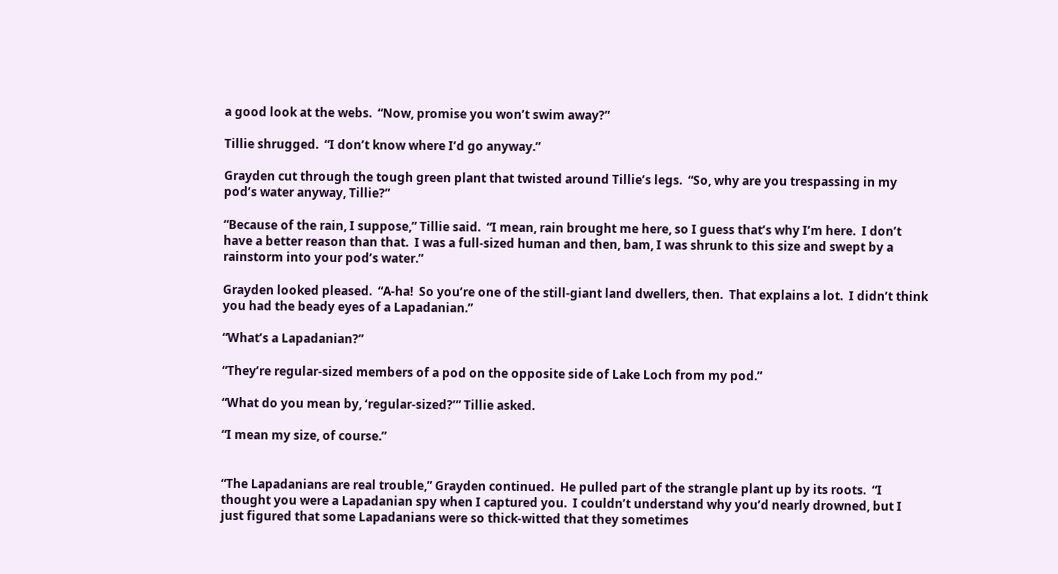a good look at the webs.  “Now, promise you won’t swim away?”

Tillie shrugged.  “I don’t know where I’d go anyway.”

Grayden cut through the tough green plant that twisted around Tillie’s legs.  “So, why are you trespassing in my pod’s water anyway, Tillie?”

“Because of the rain, I suppose,” Tillie said.  “I mean, rain brought me here, so I guess that’s why I’m here.  I don’t have a better reason than that.  I was a full-sized human and then, bam, I was shrunk to this size and swept by a rainstorm into your pod’s water.”

Grayden looked pleased.  “A-ha!  So you’re one of the still-giant land dwellers, then.  That explains a lot.  I didn’t think you had the beady eyes of a Lapadanian.”

“What’s a Lapadanian?”

“They’re regular-sized members of a pod on the opposite side of Lake Loch from my pod.”

“What do you mean by, ‘regular-sized?’” Tillie asked.

“I mean my size, of course.”


“The Lapadanians are real trouble,” Grayden continued.  He pulled part of the strangle plant up by its roots.  “I thought you were a Lapadanian spy when I captured you.  I couldn’t understand why you’d nearly drowned, but I just figured that some Lapadanians were so thick-witted that they sometimes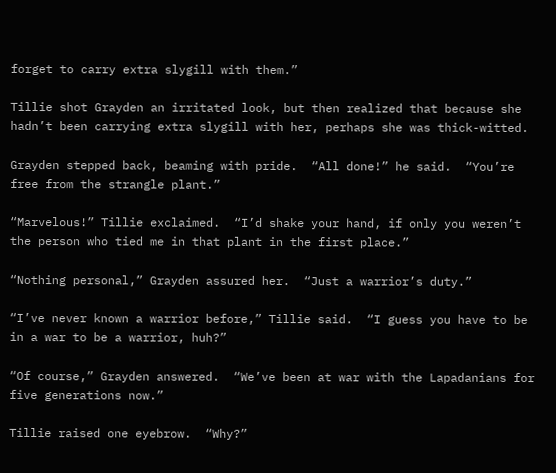forget to carry extra slygill with them.”

Tillie shot Grayden an irritated look, but then realized that because she hadn’t been carrying extra slygill with her, perhaps she was thick-witted.

Grayden stepped back, beaming with pride.  “All done!” he said.  “You’re free from the strangle plant.”

“Marvelous!” Tillie exclaimed.  “I’d shake your hand, if only you weren’t the person who tied me in that plant in the first place.”

“Nothing personal,” Grayden assured her.  “Just a warrior’s duty.”

“I’ve never known a warrior before,” Tillie said.  “I guess you have to be in a war to be a warrior, huh?”

“Of course,” Grayden answered.  “We’ve been at war with the Lapadanians for five generations now.”

Tillie raised one eyebrow.  “Why?”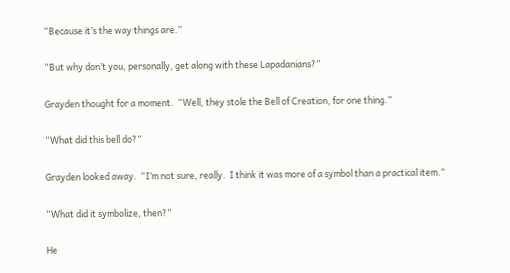“Because it’s the way things are.”

“But why don’t you, personally, get along with these Lapadanians?”

Grayden thought for a moment.  “Well, they stole the Bell of Creation, for one thing.”

“What did this bell do?”

Grayden looked away.  “I’m not sure, really.  I think it was more of a symbol than a practical item.”

“What did it symbolize, then?”

He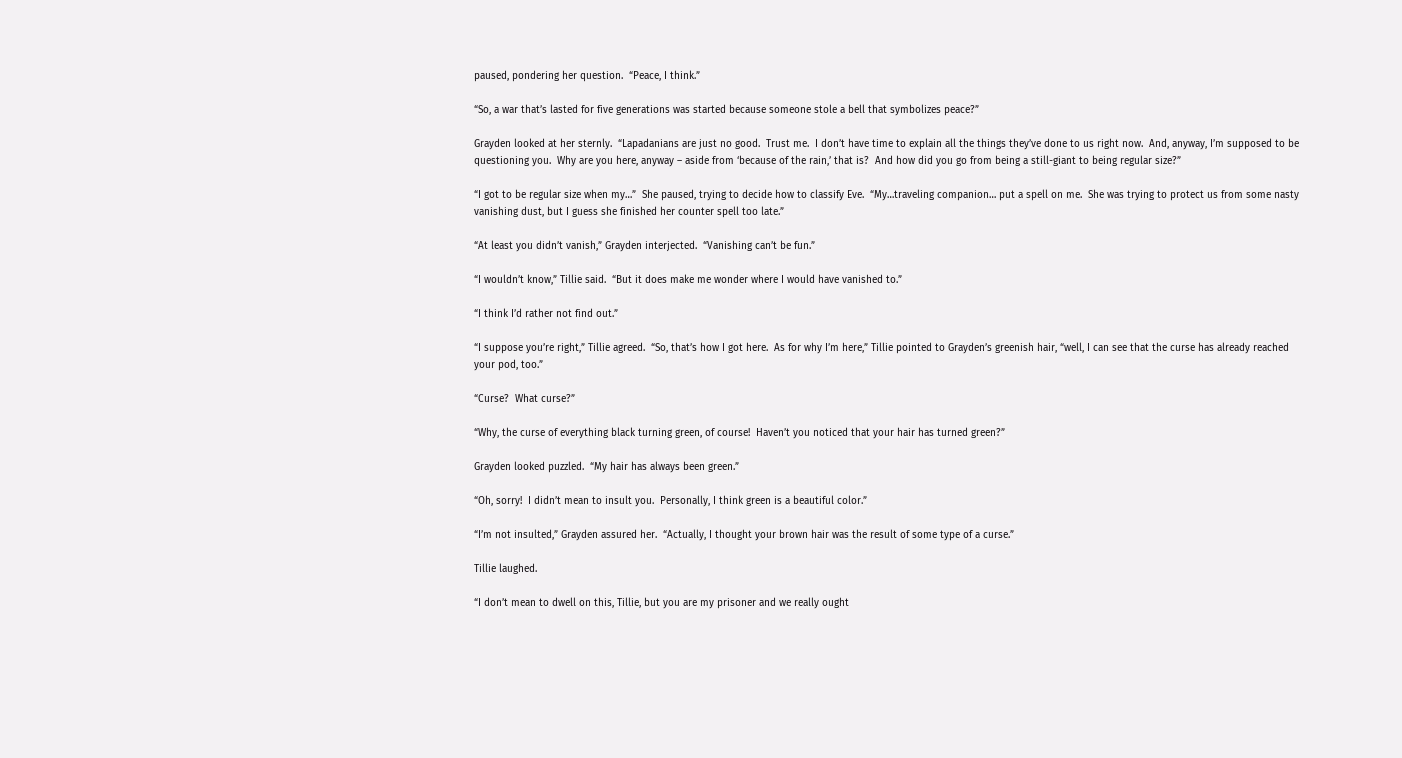paused, pondering her question.  “Peace, I think.”

“So, a war that’s lasted for five generations was started because someone stole a bell that symbolizes peace?”

Grayden looked at her sternly.  “Lapadanians are just no good.  Trust me.  I don’t have time to explain all the things they’ve done to us right now.  And, anyway, I’m supposed to be questioning you.  Why are you here, anyway – aside from ‘because of the rain,’ that is?  And how did you go from being a still-giant to being regular size?”

“I got to be regular size when my…”  She paused, trying to decide how to classify Eve.  “My…traveling companion… put a spell on me.  She was trying to protect us from some nasty vanishing dust, but I guess she finished her counter spell too late.”

“At least you didn’t vanish,” Grayden interjected.  “Vanishing can’t be fun.”

“I wouldn’t know,” Tillie said.  “But it does make me wonder where I would have vanished to.”

“I think I’d rather not find out.”

“I suppose you’re right,” Tillie agreed.  “So, that’s how I got here.  As for why I’m here,” Tillie pointed to Grayden’s greenish hair, “well, I can see that the curse has already reached your pod, too.”

“Curse?  What curse?”

“Why, the curse of everything black turning green, of course!  Haven’t you noticed that your hair has turned green?”

Grayden looked puzzled.  “My hair has always been green.”

“Oh, sorry!  I didn’t mean to insult you.  Personally, I think green is a beautiful color.”

“I’m not insulted,” Grayden assured her.  “Actually, I thought your brown hair was the result of some type of a curse.”

Tillie laughed.

“I don’t mean to dwell on this, Tillie, but you are my prisoner and we really ought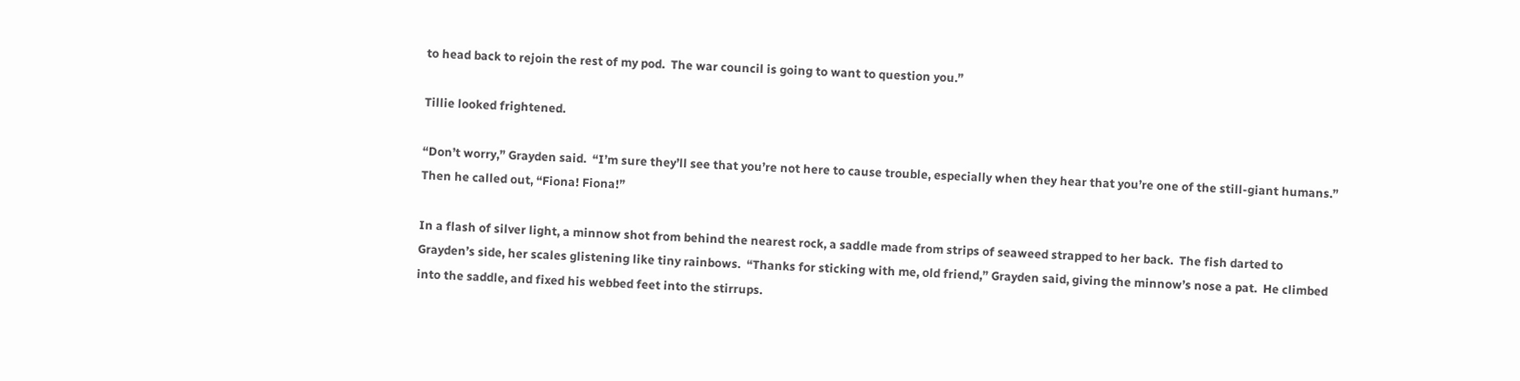to head back to rejoin the rest of my pod.  The war council is going to want to question you.”

Tillie looked frightened.

“Don’t worry,” Grayden said.  “I’m sure they’ll see that you’re not here to cause trouble, especially when they hear that you’re one of the still-giant humans.”  Then he called out, “Fiona! Fiona!”

In a flash of silver light, a minnow shot from behind the nearest rock, a saddle made from strips of seaweed strapped to her back.  The fish darted to Grayden’s side, her scales glistening like tiny rainbows.  “Thanks for sticking with me, old friend,” Grayden said, giving the minnow’s nose a pat.  He climbed into the saddle, and fixed his webbed feet into the stirrups.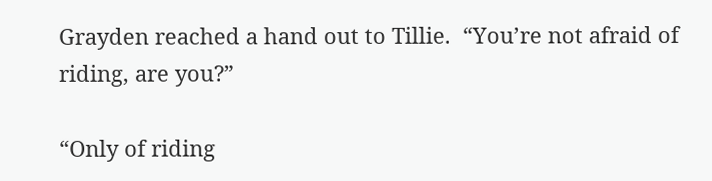Grayden reached a hand out to Tillie.  “You’re not afraid of riding, are you?”

“Only of riding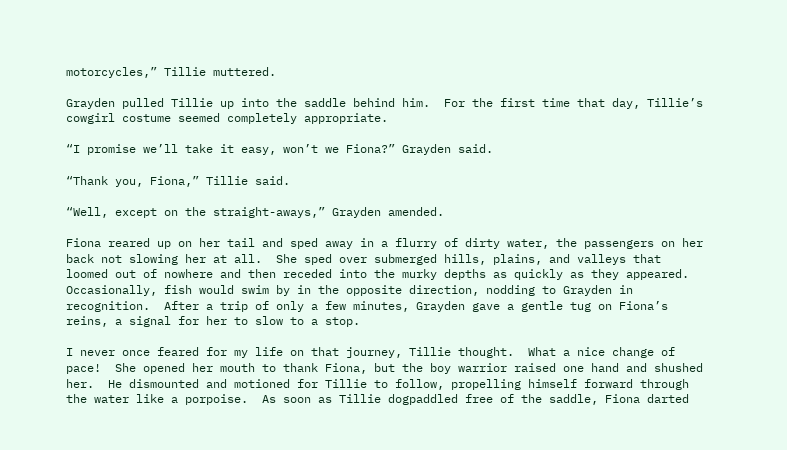motorcycles,” Tillie muttered.

Grayden pulled Tillie up into the saddle behind him.  For the first time that day, Tillie’s cowgirl costume seemed completely appropriate.

“I promise we’ll take it easy, won’t we Fiona?” Grayden said.

“Thank you, Fiona,” Tillie said.

“Well, except on the straight-aways,” Grayden amended.

Fiona reared up on her tail and sped away in a flurry of dirty water, the passengers on her back not slowing her at all.  She sped over submerged hills, plains, and valleys that loomed out of nowhere and then receded into the murky depths as quickly as they appeared.  Occasionally, fish would swim by in the opposite direction, nodding to Grayden in recognition.  After a trip of only a few minutes, Grayden gave a gentle tug on Fiona’s reins, a signal for her to slow to a stop.

I never once feared for my life on that journey, Tillie thought.  What a nice change of pace!  She opened her mouth to thank Fiona, but the boy warrior raised one hand and shushed her.  He dismounted and motioned for Tillie to follow, propelling himself forward through the water like a porpoise.  As soon as Tillie dogpaddled free of the saddle, Fiona darted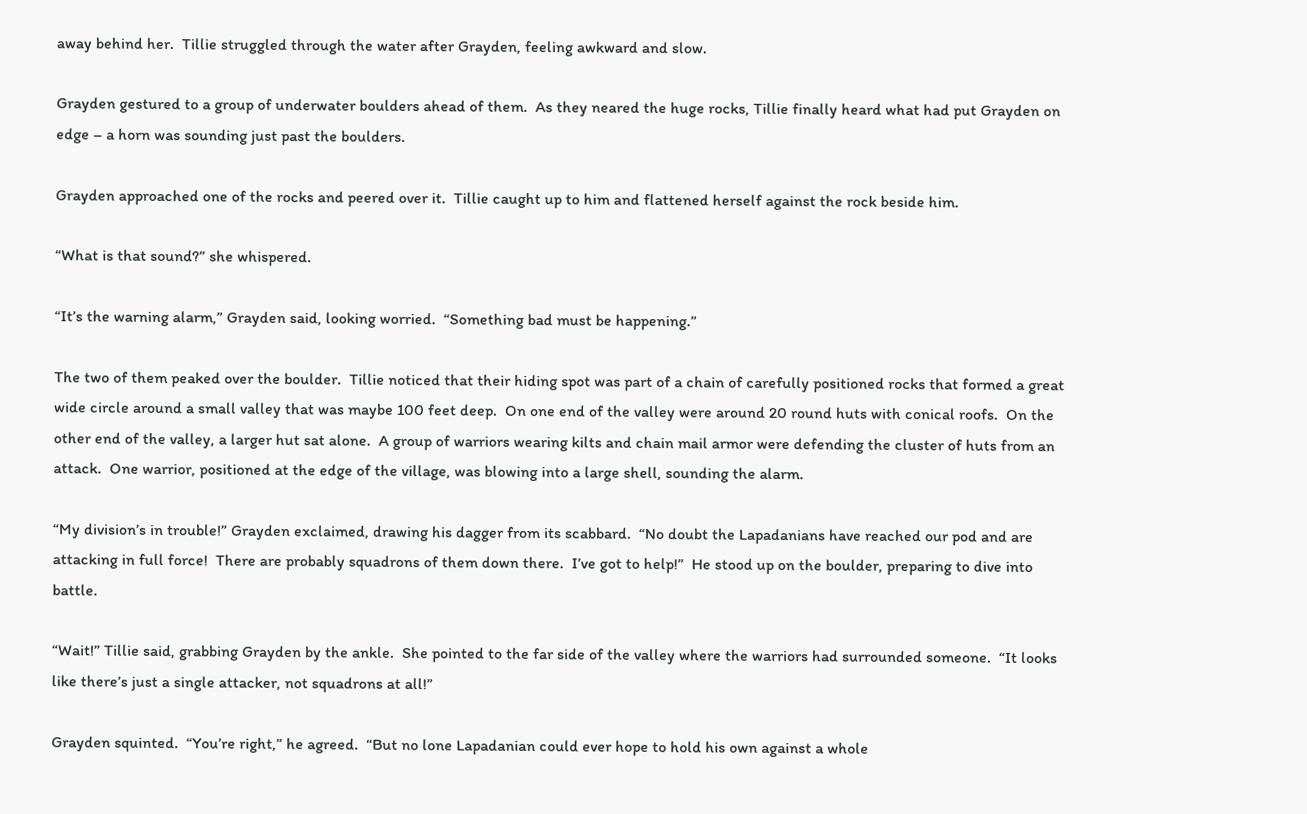away behind her.  Tillie struggled through the water after Grayden, feeling awkward and slow.

Grayden gestured to a group of underwater boulders ahead of them.  As they neared the huge rocks, Tillie finally heard what had put Grayden on edge – a horn was sounding just past the boulders.

Grayden approached one of the rocks and peered over it.  Tillie caught up to him and flattened herself against the rock beside him.

“What is that sound?” she whispered.

“It’s the warning alarm,” Grayden said, looking worried.  “Something bad must be happening.”

The two of them peaked over the boulder.  Tillie noticed that their hiding spot was part of a chain of carefully positioned rocks that formed a great wide circle around a small valley that was maybe 100 feet deep.  On one end of the valley were around 20 round huts with conical roofs.  On the other end of the valley, a larger hut sat alone.  A group of warriors wearing kilts and chain mail armor were defending the cluster of huts from an attack.  One warrior, positioned at the edge of the village, was blowing into a large shell, sounding the alarm.

“My division’s in trouble!” Grayden exclaimed, drawing his dagger from its scabbard.  “No doubt the Lapadanians have reached our pod and are attacking in full force!  There are probably squadrons of them down there.  I’ve got to help!”  He stood up on the boulder, preparing to dive into battle.

“Wait!” Tillie said, grabbing Grayden by the ankle.  She pointed to the far side of the valley where the warriors had surrounded someone.  “It looks like there’s just a single attacker, not squadrons at all!”

Grayden squinted.  “You’re right,” he agreed.  “But no lone Lapadanian could ever hope to hold his own against a whole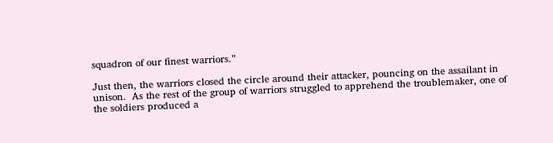squadron of our finest warriors.”

Just then, the warriors closed the circle around their attacker, pouncing on the assailant in unison.  As the rest of the group of warriors struggled to apprehend the troublemaker, one of the soldiers produced a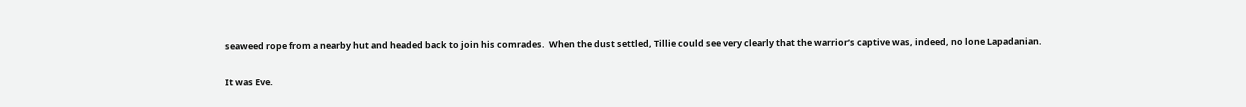seaweed rope from a nearby hut and headed back to join his comrades.  When the dust settled, Tillie could see very clearly that the warrior’s captive was, indeed, no lone Lapadanian.

It was Eve.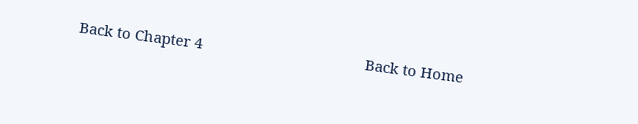Back to Chapter 4                                         Back to Home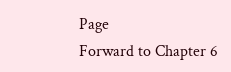Page                                    Forward to Chapter 6